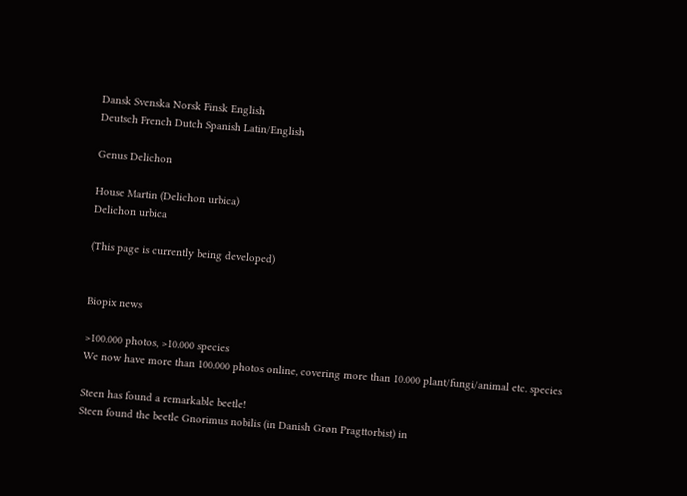Dansk Svenska Norsk Finsk English
Deutsch French Dutch Spanish Latin/English

Genus Delichon

House Martin (Delichon urbica)
Delichon urbica

(This page is currently being developed)


Biopix news

>100.000 photos, >10.000 species
We now have more than 100.000 photos online, covering more than 10.000 plant/fungi/animal etc. species

Steen has found a remarkable beetle!
Steen found the beetle Gnorimus nobilis (in Danish Grøn Pragttorbist) in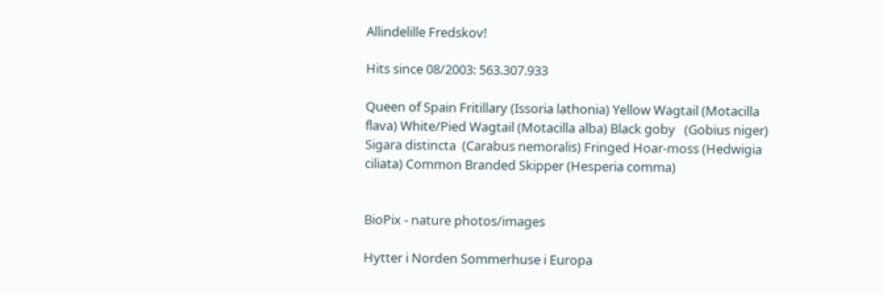Allindelille Fredskov!

Hits since 08/2003: 563.307.933

Queen of Spain Fritillary (Issoria lathonia) Yellow Wagtail (Motacilla flava) White/Pied Wagtail (Motacilla alba) Black goby   (Gobius niger) Sigara distincta  (Carabus nemoralis) Fringed Hoar-moss (Hedwigia ciliata) Common Branded Skipper (Hesperia comma)


BioPix - nature photos/images

Hytter i Norden Sommerhuse i Europa